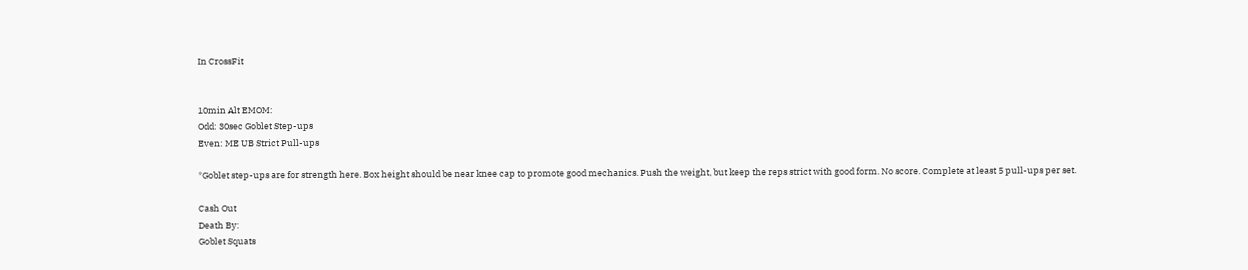In CrossFit


10min Alt EMOM:
Odd: 30sec Goblet Step-ups
Even: ME UB Strict Pull-ups

*Goblet step-ups are for strength here. Box height should be near knee cap to promote good mechanics. Push the weight, but keep the reps strict with good form. No score. Complete at least 5 pull-ups per set.

Cash Out
Death By:
Goblet Squats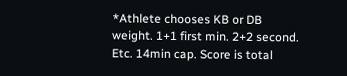*Athlete chooses KB or DB weight. 1+1 first min. 2+2 second. Etc. 14min cap. Score is total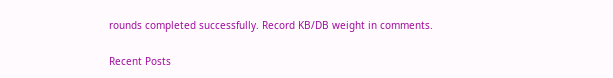rounds completed successfully. Record KB/DB weight in comments.

Recent Posts